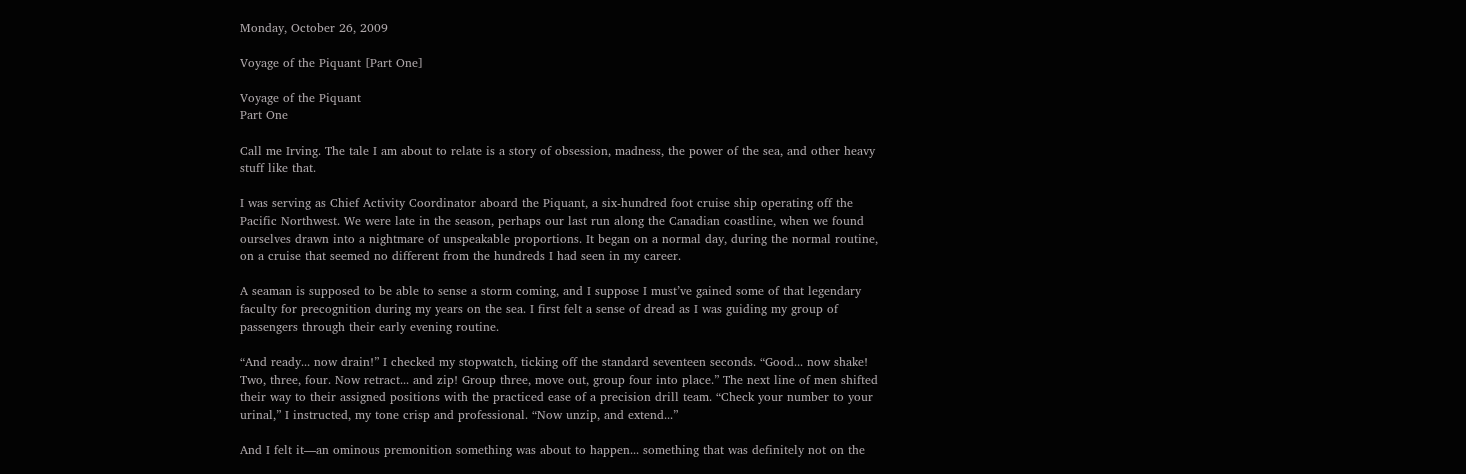Monday, October 26, 2009

Voyage of the Piquant [Part One]

Voyage of the Piquant
Part One

Call me Irving. The tale I am about to relate is a story of obsession, madness, the power of the sea, and other heavy stuff like that.

I was serving as Chief Activity Coordinator aboard the Piquant, a six-hundred foot cruise ship operating off the Pacific Northwest. We were late in the season, perhaps our last run along the Canadian coastline, when we found ourselves drawn into a nightmare of unspeakable proportions. It began on a normal day, during the normal routine, on a cruise that seemed no different from the hundreds I had seen in my career.

A seaman is supposed to be able to sense a storm coming, and I suppose I must’ve gained some of that legendary faculty for precognition during my years on the sea. I first felt a sense of dread as I was guiding my group of passengers through their early evening routine.

“And ready... now drain!” I checked my stopwatch, ticking off the standard seventeen seconds. “Good... now shake! Two, three, four. Now retract... and zip! Group three, move out, group four into place.” The next line of men shifted their way to their assigned positions with the practiced ease of a precision drill team. “Check your number to your urinal,” I instructed, my tone crisp and professional. “Now unzip, and extend...”

And I felt it—an ominous premonition something was about to happen... something that was definitely not on the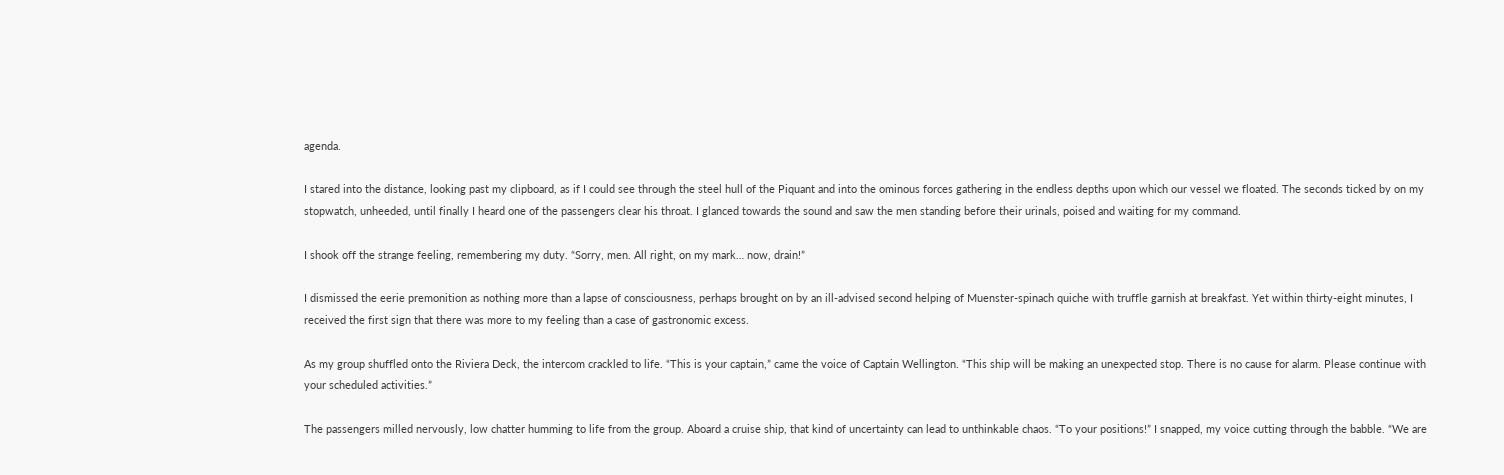agenda.

I stared into the distance, looking past my clipboard, as if I could see through the steel hull of the Piquant and into the ominous forces gathering in the endless depths upon which our vessel we floated. The seconds ticked by on my stopwatch, unheeded, until finally I heard one of the passengers clear his throat. I glanced towards the sound and saw the men standing before their urinals, poised and waiting for my command.

I shook off the strange feeling, remembering my duty. “Sorry, men. All right, on my mark… now, drain!”

I dismissed the eerie premonition as nothing more than a lapse of consciousness, perhaps brought on by an ill-advised second helping of Muenster-spinach quiche with truffle garnish at breakfast. Yet within thirty-eight minutes, I received the first sign that there was more to my feeling than a case of gastronomic excess.

As my group shuffled onto the Riviera Deck, the intercom crackled to life. “This is your captain,” came the voice of Captain Wellington. “This ship will be making an unexpected stop. There is no cause for alarm. Please continue with your scheduled activities.”

The passengers milled nervously, low chatter humming to life from the group. Aboard a cruise ship, that kind of uncertainty can lead to unthinkable chaos. “To your positions!” I snapped, my voice cutting through the babble. “We are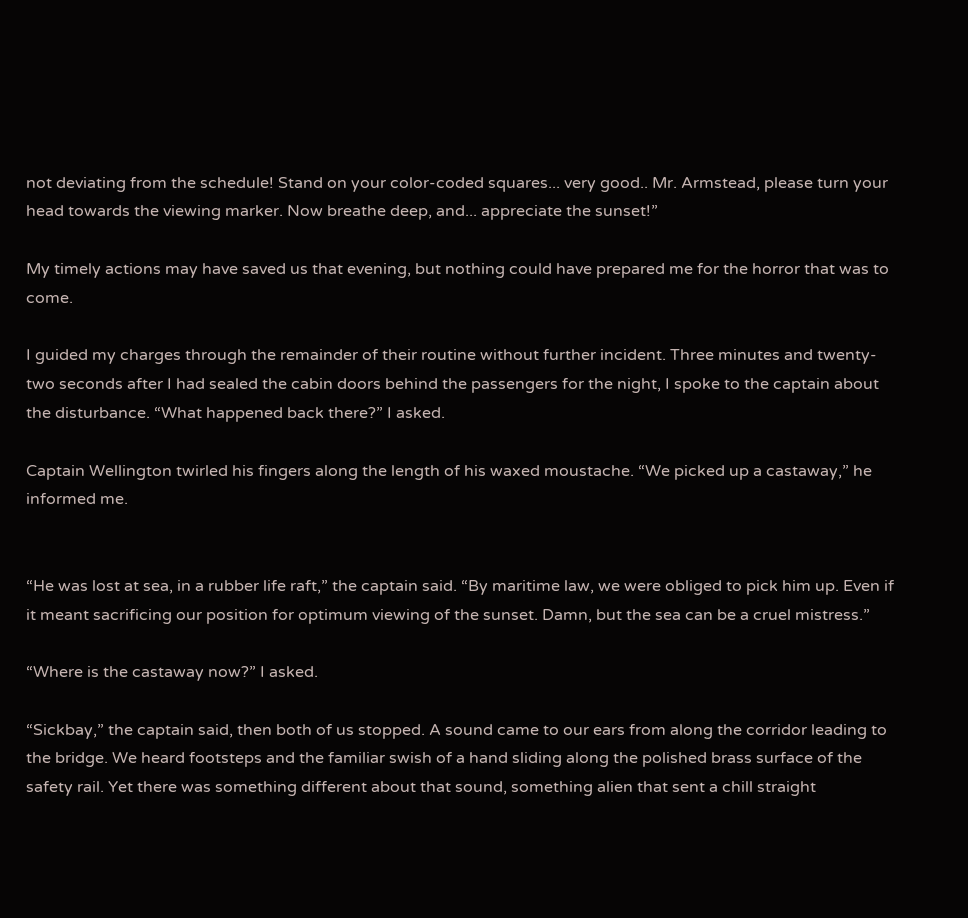not deviating from the schedule! Stand on your color-coded squares... very good.. Mr. Armstead, please turn your head towards the viewing marker. Now breathe deep, and... appreciate the sunset!”

My timely actions may have saved us that evening, but nothing could have prepared me for the horror that was to come.

I guided my charges through the remainder of their routine without further incident. Three minutes and twenty-two seconds after I had sealed the cabin doors behind the passengers for the night, I spoke to the captain about the disturbance. “What happened back there?” I asked.

Captain Wellington twirled his fingers along the length of his waxed moustache. “We picked up a castaway,” he informed me.


“He was lost at sea, in a rubber life raft,” the captain said. “By maritime law, we were obliged to pick him up. Even if it meant sacrificing our position for optimum viewing of the sunset. Damn, but the sea can be a cruel mistress.”

“Where is the castaway now?” I asked.

“Sickbay,” the captain said, then both of us stopped. A sound came to our ears from along the corridor leading to the bridge. We heard footsteps and the familiar swish of a hand sliding along the polished brass surface of the safety rail. Yet there was something different about that sound, something alien that sent a chill straight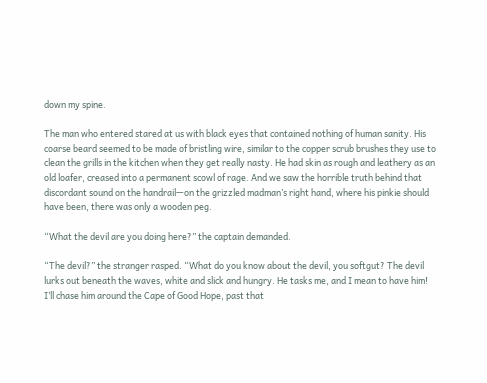down my spine.

The man who entered stared at us with black eyes that contained nothing of human sanity. His coarse beard seemed to be made of bristling wire, similar to the copper scrub brushes they use to clean the grills in the kitchen when they get really nasty. He had skin as rough and leathery as an old loafer, creased into a permanent scowl of rage. And we saw the horrible truth behind that discordant sound on the handrail—on the grizzled madman’s right hand, where his pinkie should have been, there was only a wooden peg.

“What the devil are you doing here?” the captain demanded.

“The devil?” the stranger rasped. “What do you know about the devil, you softgut? The devil lurks out beneath the waves, white and slick and hungry. He tasks me, and I mean to have him! I’ll chase him around the Cape of Good Hope, past that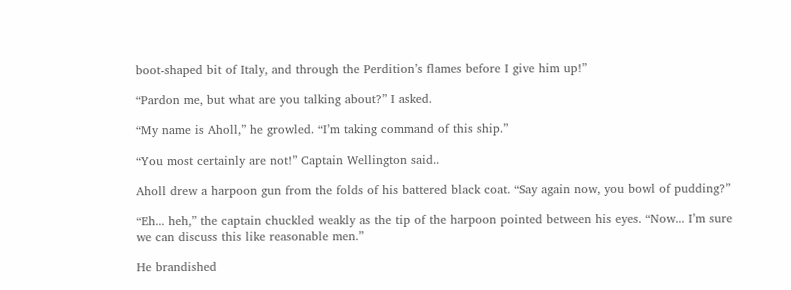boot-shaped bit of Italy, and through the Perdition’s flames before I give him up!”

“Pardon me, but what are you talking about?” I asked.

“My name is Aholl,” he growled. “I’m taking command of this ship.”

“You most certainly are not!” Captain Wellington said..

Aholl drew a harpoon gun from the folds of his battered black coat. “Say again now, you bowl of pudding?”

“Eh... heh,” the captain chuckled weakly as the tip of the harpoon pointed between his eyes. “Now... I’m sure we can discuss this like reasonable men.”

He brandished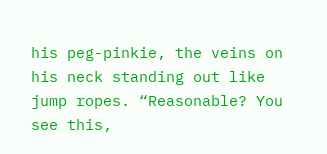his peg-pinkie, the veins on his neck standing out like jump ropes. “Reasonable? You see this,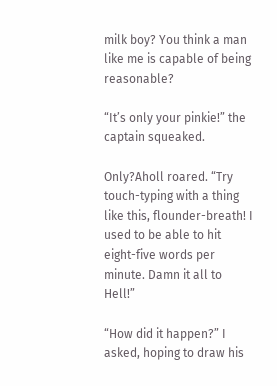milk boy? You think a man like me is capable of being reasonable?

“It’s only your pinkie!” the captain squeaked.

Only?Aholl roared. “Try touch-typing with a thing like this, flounder-breath! I used to be able to hit eight-five words per minute. Damn it all to Hell!”

“How did it happen?” I asked, hoping to draw his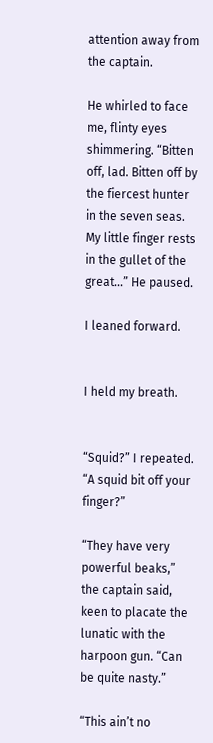attention away from the captain.

He whirled to face me, flinty eyes shimmering. “Bitten off, lad. Bitten off by the fiercest hunter in the seven seas. My little finger rests in the gullet of the great...” He paused.

I leaned forward.


I held my breath.


“Squid?” I repeated. “A squid bit off your finger?”

“They have very powerful beaks,” the captain said, keen to placate the lunatic with the harpoon gun. “Can be quite nasty.”

“This ain’t no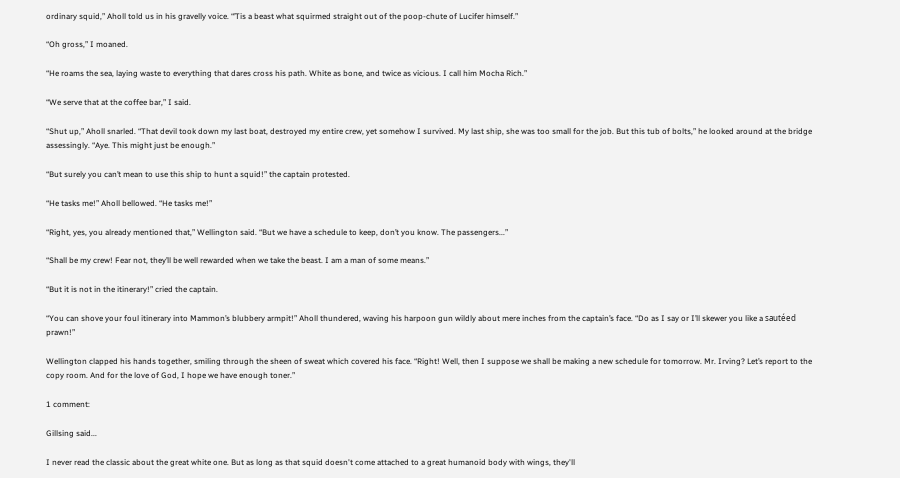ordinary squid,” Aholl told us in his gravelly voice. “’Tis a beast what squirmed straight out of the poop-chute of Lucifer himself.”

“Oh gross,” I moaned.

“He roams the sea, laying waste to everything that dares cross his path. White as bone, and twice as vicious. I call him Mocha Rich.”

“We serve that at the coffee bar,” I said.

“Shut up,” Aholl snarled. “That devil took down my last boat, destroyed my entire crew, yet somehow I survived. My last ship, she was too small for the job. But this tub of bolts,” he looked around at the bridge assessingly. “Aye. This might just be enough.”

“But surely you can’t mean to use this ship to hunt a squid!” the captain protested.

“He tasks me!” Aholl bellowed. “He tasks me!”

“Right, yes, you already mentioned that,” Wellington said. “But we have a schedule to keep, don’t you know. The passengers...”

“Shall be my crew! Fear not, they’ll be well rewarded when we take the beast. I am a man of some means.”

“But it is not in the itinerary!” cried the captain.

“You can shove your foul itinerary into Mammon’s blubbery armpit!” Aholl thundered, waving his harpoon gun wildly about mere inches from the captain’s face. “Do as I say or I’ll skewer you like a sautéed prawn!”

Wellington clapped his hands together, smiling through the sheen of sweat which covered his face. “Right! Well, then I suppose we shall be making a new schedule for tomorrow. Mr. Irving? Let’s report to the copy room. And for the love of God, I hope we have enough toner.”

1 comment:

Gillsing said...

I never read the classic about the great white one. But as long as that squid doesn't come attached to a great humanoid body with wings, they'll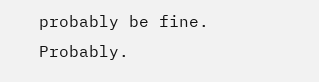probably be fine. Probably.